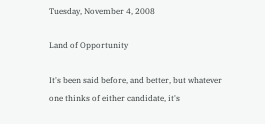Tuesday, November 4, 2008

Land of Opportunity

It's been said before, and better, but whatever one thinks of either candidate, it's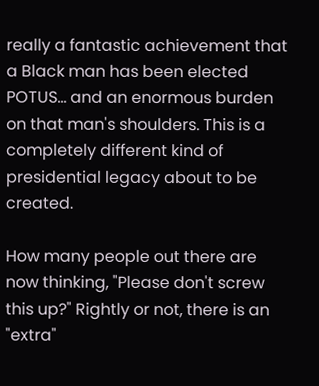really a fantastic achievement that a Black man has been elected POTUS... and an enormous burden on that man's shoulders. This is a completely different kind of presidential legacy about to be created.

How many people out there are now thinking, "Please don't screw this up?" Rightly or not, there is an "extra"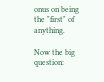onus on being the "first" of anything.

Now the big question: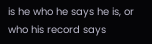is he who he says he is, or who his record says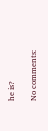he is?

No comments: